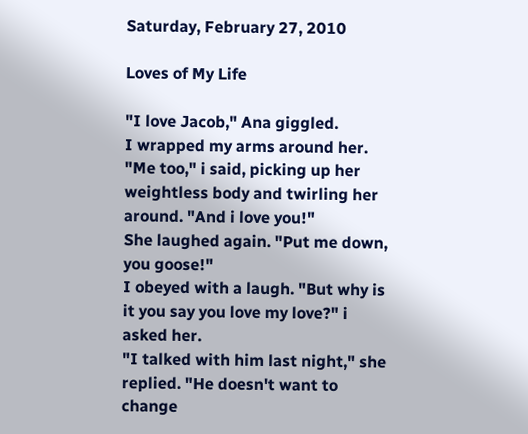Saturday, February 27, 2010

Loves of My Life

"I love Jacob," Ana giggled.
I wrapped my arms around her. "Me too," i said, picking up her weightless body and twirling her around. "And i love you!"
She laughed again. "Put me down, you goose!"
I obeyed with a laugh. "But why is it you say you love my love?" i asked her.
"I talked with him last night," she replied. "He doesn't want to change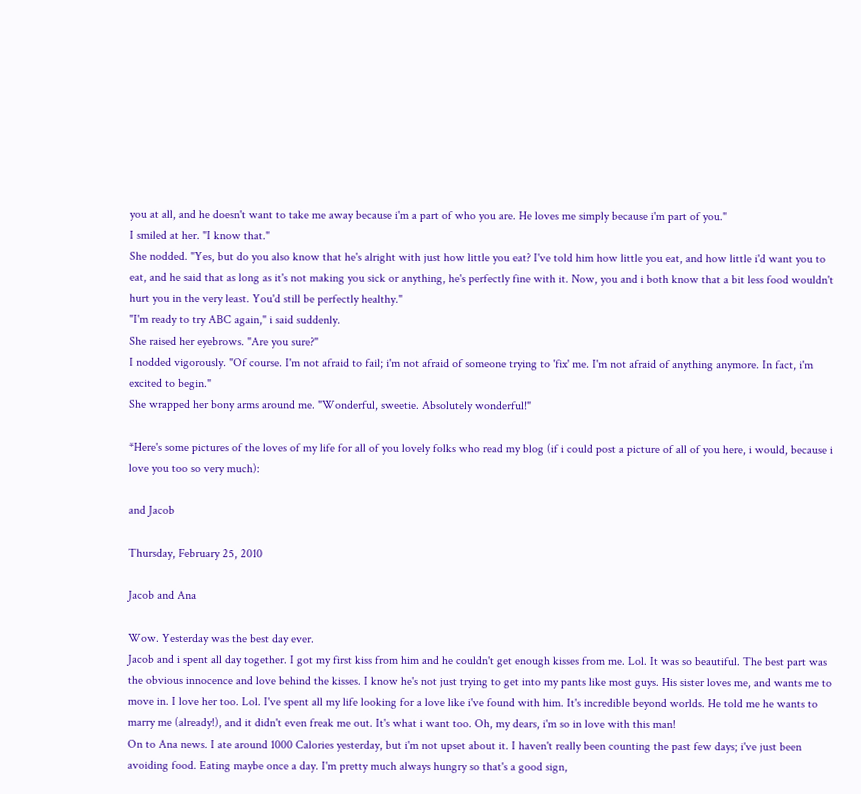you at all, and he doesn't want to take me away because i'm a part of who you are. He loves me simply because i'm part of you."
I smiled at her. "I know that."
She nodded. "Yes, but do you also know that he's alright with just how little you eat? I've told him how little you eat, and how little i'd want you to eat, and he said that as long as it's not making you sick or anything, he's perfectly fine with it. Now, you and i both know that a bit less food wouldn't hurt you in the very least. You'd still be perfectly healthy."
"I'm ready to try ABC again," i said suddenly.
She raised her eyebrows. "Are you sure?"
I nodded vigorously. "Of course. I'm not afraid to fail; i'm not afraid of someone trying to 'fix' me. I'm not afraid of anything anymore. In fact, i'm excited to begin."
She wrapped her bony arms around me. "Wonderful, sweetie. Absolutely wonderful!"

*Here's some pictures of the loves of my life for all of you lovely folks who read my blog (if i could post a picture of all of you here, i would, because i love you too so very much):

and Jacob

Thursday, February 25, 2010

Jacob and Ana

Wow. Yesterday was the best day ever.
Jacob and i spent all day together. I got my first kiss from him and he couldn't get enough kisses from me. Lol. It was so beautiful. The best part was the obvious innocence and love behind the kisses. I know he's not just trying to get into my pants like most guys. His sister loves me, and wants me to move in. I love her too. Lol. I've spent all my life looking for a love like i've found with him. It's incredible beyond worlds. He told me he wants to marry me (already!), and it didn't even freak me out. It's what i want too. Oh, my dears, i'm so in love with this man!
On to Ana news. I ate around 1000 Calories yesterday, but i'm not upset about it. I haven't really been counting the past few days; i've just been avoiding food. Eating maybe once a day. I'm pretty much always hungry so that's a good sign,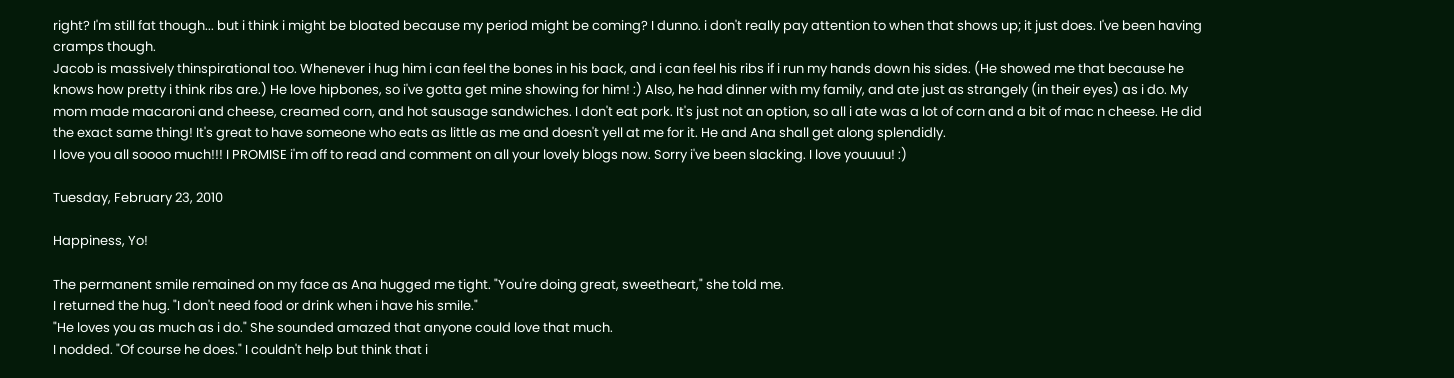right? I'm still fat though... but i think i might be bloated because my period might be coming? I dunno. i don't really pay attention to when that shows up; it just does. I've been having cramps though.
Jacob is massively thinspirational too. Whenever i hug him i can feel the bones in his back, and i can feel his ribs if i run my hands down his sides. (He showed me that because he knows how pretty i think ribs are.) He love hipbones, so i've gotta get mine showing for him! :) Also, he had dinner with my family, and ate just as strangely (in their eyes) as i do. My mom made macaroni and cheese, creamed corn, and hot sausage sandwiches. I don't eat pork. It's just not an option, so all i ate was a lot of corn and a bit of mac n cheese. He did the exact same thing! It's great to have someone who eats as little as me and doesn't yell at me for it. He and Ana shall get along splendidly.
I love you all soooo much!!! I PROMISE i'm off to read and comment on all your lovely blogs now. Sorry i've been slacking. I love youuuu! :)

Tuesday, February 23, 2010

Happiness, Yo!

The permanent smile remained on my face as Ana hugged me tight. "You're doing great, sweetheart," she told me.
I returned the hug. "I don't need food or drink when i have his smile."
"He loves you as much as i do." She sounded amazed that anyone could love that much.
I nodded. "Of course he does." I couldn't help but think that i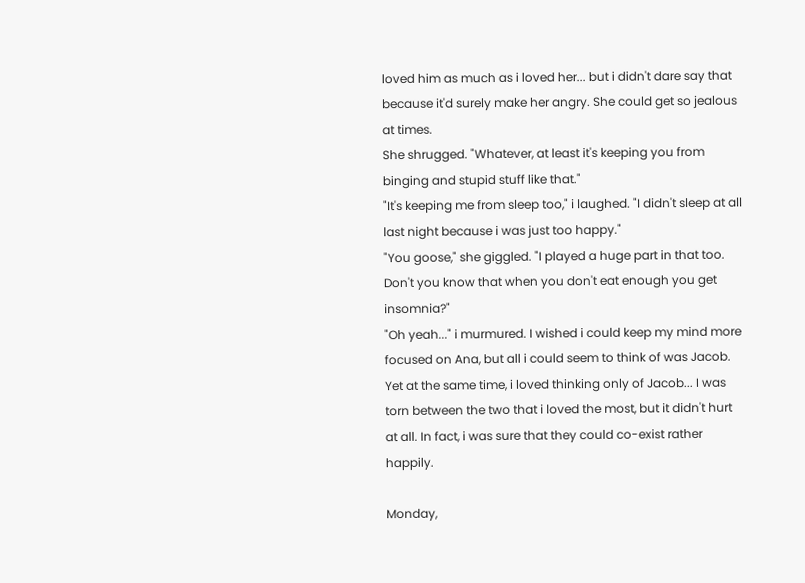loved him as much as i loved her... but i didn't dare say that because it'd surely make her angry. She could get so jealous at times.
She shrugged. "Whatever, at least it's keeping you from binging and stupid stuff like that."
"It's keeping me from sleep too," i laughed. "I didn't sleep at all last night because i was just too happy."
"You goose," she giggled. "I played a huge part in that too. Don't you know that when you don't eat enough you get insomnia?"
"Oh yeah..." i murmured. I wished i could keep my mind more focused on Ana, but all i could seem to think of was Jacob. Yet at the same time, i loved thinking only of Jacob... I was torn between the two that i loved the most, but it didn't hurt at all. In fact, i was sure that they could co-exist rather happily.

Monday,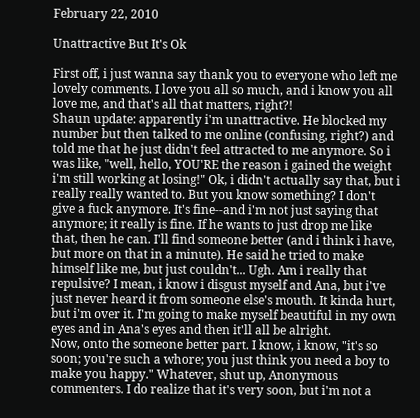February 22, 2010

Unattractive But It's Ok

First off, i just wanna say thank you to everyone who left me lovely comments. I love you all so much, and i know you all love me, and that's all that matters, right?!
Shaun update: apparently i'm unattractive. He blocked my number but then talked to me online (confusing, right?) and told me that he just didn't feel attracted to me anymore. So i was like, "well, hello, YOU'RE the reason i gained the weight i'm still working at losing!" Ok, i didn't actually say that, but i really really wanted to. But you know something? I don't give a fuck anymore. It's fine--and i'm not just saying that anymore; it really is fine. If he wants to just drop me like that, then he can. I'll find someone better (and i think i have, but more on that in a minute). He said he tried to make himself like me, but just couldn't... Ugh. Am i really that repulsive? I mean, i know i disgust myself and Ana, but i've just never heard it from someone else's mouth. It kinda hurt, but i'm over it. I'm going to make myself beautiful in my own eyes and in Ana's eyes and then it'll all be alright.
Now, onto the someone better part. I know, i know, "it's so soon; you're such a whore; you just think you need a boy to make you happy." Whatever, shut up, Anonymous commenters. I do realize that it's very soon, but i'm not a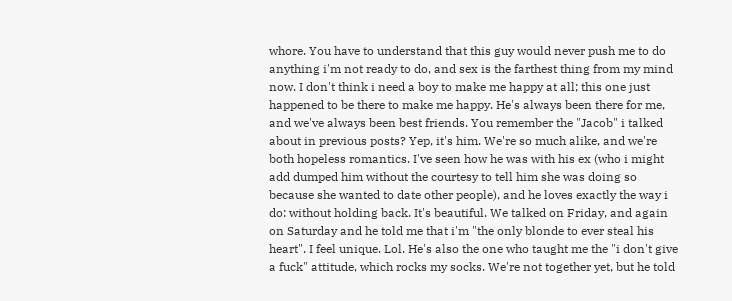whore. You have to understand that this guy would never push me to do anything i'm not ready to do, and sex is the farthest thing from my mind now. I don't think i need a boy to make me happy at all; this one just happened to be there to make me happy. He's always been there for me, and we've always been best friends. You remember the "Jacob" i talked about in previous posts? Yep, it's him. We're so much alike, and we're both hopeless romantics. I've seen how he was with his ex (who i might add dumped him without the courtesy to tell him she was doing so because she wanted to date other people), and he loves exactly the way i do: without holding back. It's beautiful. We talked on Friday, and again on Saturday and he told me that i'm "the only blonde to ever steal his heart". I feel unique. Lol. He's also the one who taught me the "i don't give a fuck" attitude, which rocks my socks. We're not together yet, but he told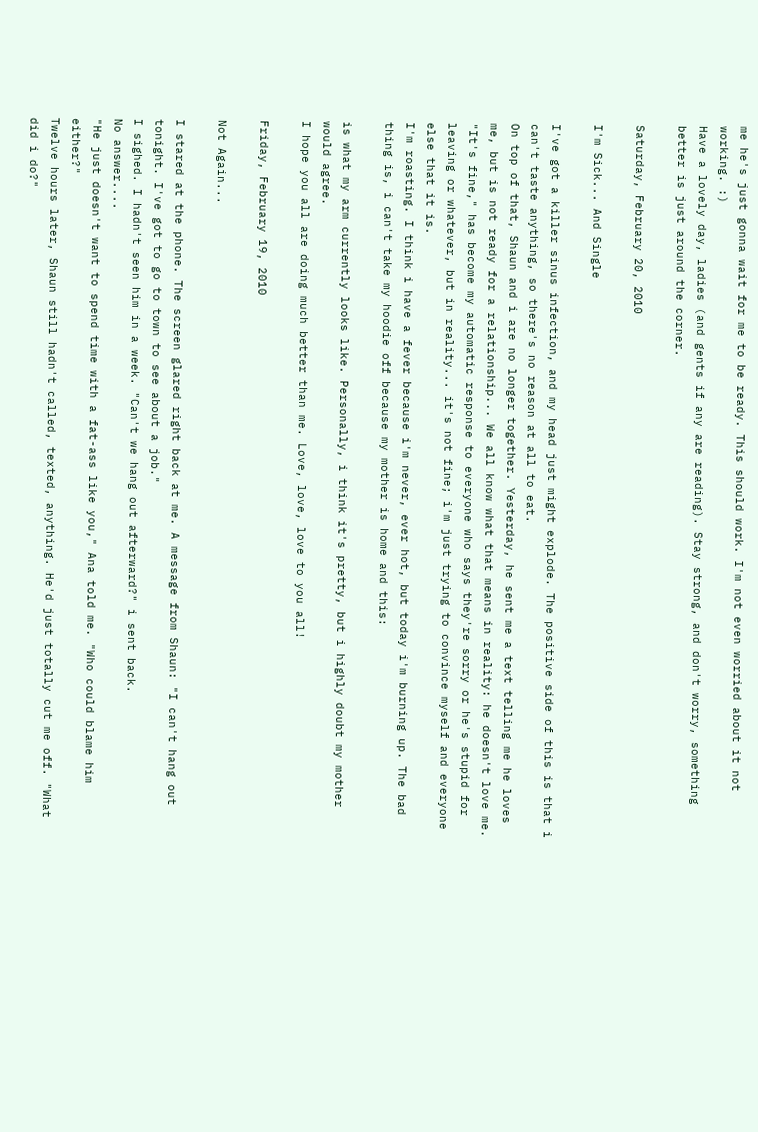me he's just gonna wait for me to be ready. This should work. I'm not even worried about it not working. :)
Have a lovely day, ladies (and gents if any are reading). Stay strong, and don't worry, something better is just around the corner.

Saturday, February 20, 2010

I'm Sick... And Single

I've got a killer sinus infection, and my head just might explode. The positive side of this is that i can't taste anything, so there's no reason at all to eat.
On top of that, Shaun and i are no longer together. Yesterday, he sent me a text telling me he loves me, but is not ready for a relationship... We all know what that means in reality: he doesn't love me.
"It's fine," has become my automatic response to everyone who says they're sorry or he's stupid for leaving or whatever, but in reality... it's not fine; i'm just trying to convince myself and everyone else that it is.
I'm roasting. I think i have a fever because i'm never, ever hot, but today i'm burning up. The bad thing is, i can't take my hoodie off because my mother is home and this:

is what my arm currently looks like. Personally, i think it's pretty, but i highly doubt my mother would agree.
I hope you all are doing much better than me. Love, love, love to you all!

Friday, February 19, 2010

Not Again...

I stared at the phone. The screen glared right back at me. A message from Shaun: "I can't hang out tonight. I've got to go to town to see about a job."
I sighed. I hadn't seen him in a week. "Can't we hang out afterward?" i sent back.
No answer....
"He just doesn't want to spend time with a fat-ass like you," Ana told me. "Who could blame him either?"
Twelve hours later, Shaun still hadn't called, texted, anything. He'd just totally cut me off. "What did i do?"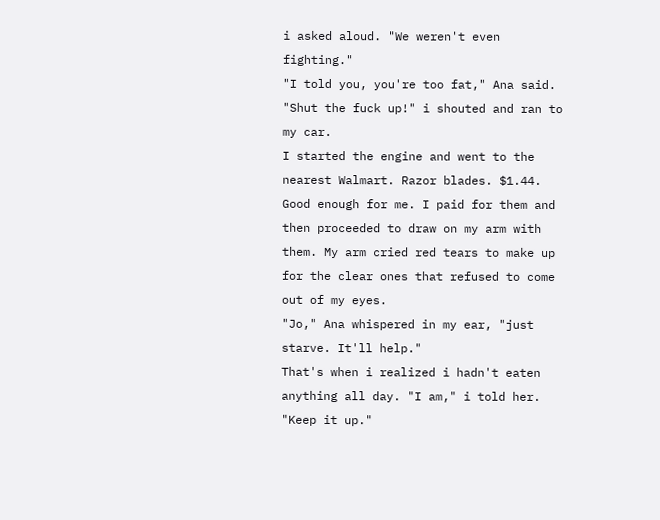i asked aloud. "We weren't even fighting."
"I told you, you're too fat," Ana said.
"Shut the fuck up!" i shouted and ran to my car.
I started the engine and went to the nearest Walmart. Razor blades. $1.44. Good enough for me. I paid for them and then proceeded to draw on my arm with them. My arm cried red tears to make up for the clear ones that refused to come out of my eyes.
"Jo," Ana whispered in my ear, "just starve. It'll help."
That's when i realized i hadn't eaten anything all day. "I am," i told her.
"Keep it up."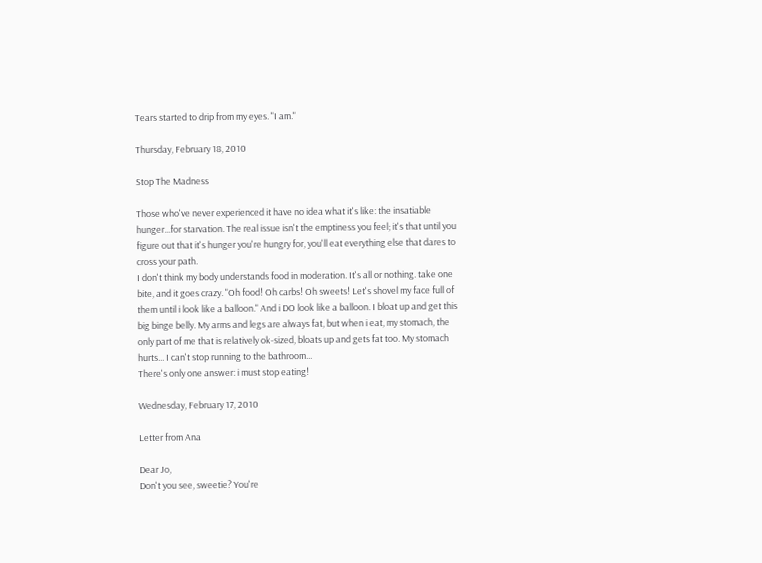Tears started to drip from my eyes. "I am."

Thursday, February 18, 2010

Stop The Madness

Those who've never experienced it have no idea what it's like: the insatiable hunger...for starvation. The real issue isn't the emptiness you feel; it's that until you figure out that it's hunger you're hungry for, you'll eat everything else that dares to cross your path.
I don't think my body understands food in moderation. It's all or nothing. take one bite, and it goes crazy. "Oh food! Oh carbs! Oh sweets! Let's shovel my face full of them until i look like a balloon." And i DO look like a balloon. I bloat up and get this big binge belly. My arms and legs are always fat, but when i eat, my stomach, the only part of me that is relatively ok-sized, bloats up and gets fat too. My stomach hurts... I can't stop running to the bathroom...
There's only one answer: i must stop eating!

Wednesday, February 17, 2010

Letter from Ana

Dear Jo,
Don't you see, sweetie? You're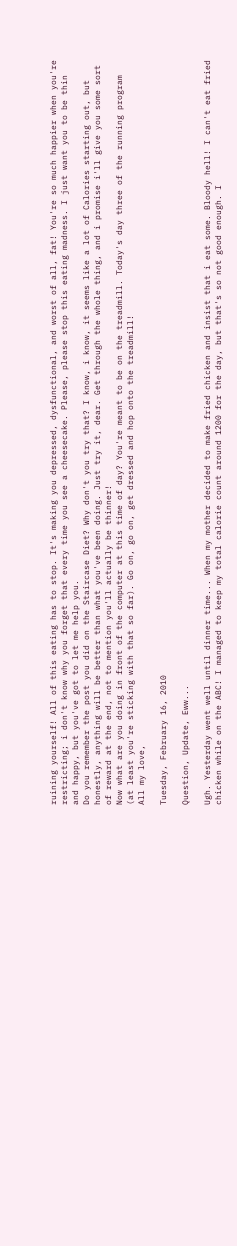ruining yourself! All of this eating has to stop. It's making you depressed, dysfunctional, and worst of all, fat! You're so much happier when you're restricting; i don't know why you forget that every time you see a cheesecake. Please, please stop this eating madness. I just want you to be thin and happy, but you've got to let me help you.
Do you remember the post you did on the Staircase Diet? Why don't you try that? I know, i know, it seems like a lot of Calories starting out, but honestly, anything will be better than what you've been doing. Just try it, dear. Get through the whole thing, and i promise i'll give you some sort of reward at the end, not to mention you'll actually be thinner!
Now what are you doing in front of the computer at this time of day? You're meant to be on the treadmill. Today's day three of the running program (at least you're sticking with that so far). Go on, go on, get dressed and hop onto the treadmill!
All my love,

Tuesday, February 16, 2010

Question, Update, Eww...

Ugh. Yesterday went well until dinner time... When my mother decided to make fried chicken and insist that i eat some. Bloody hell! I can't eat fried chicken while on the ABC! I managed to keep my total calorie count around 1200 for the day, but that's so not good enough. I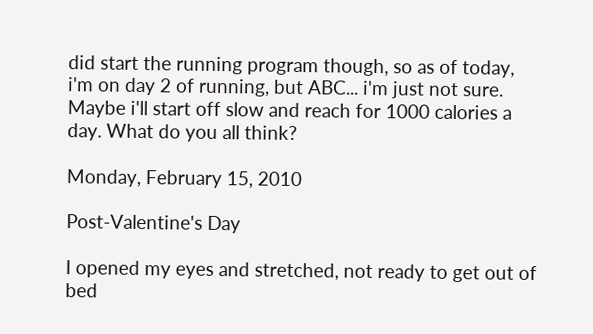did start the running program though, so as of today, i'm on day 2 of running, but ABC... i'm just not sure. Maybe i'll start off slow and reach for 1000 calories a day. What do you all think?

Monday, February 15, 2010

Post-Valentine's Day

I opened my eyes and stretched, not ready to get out of bed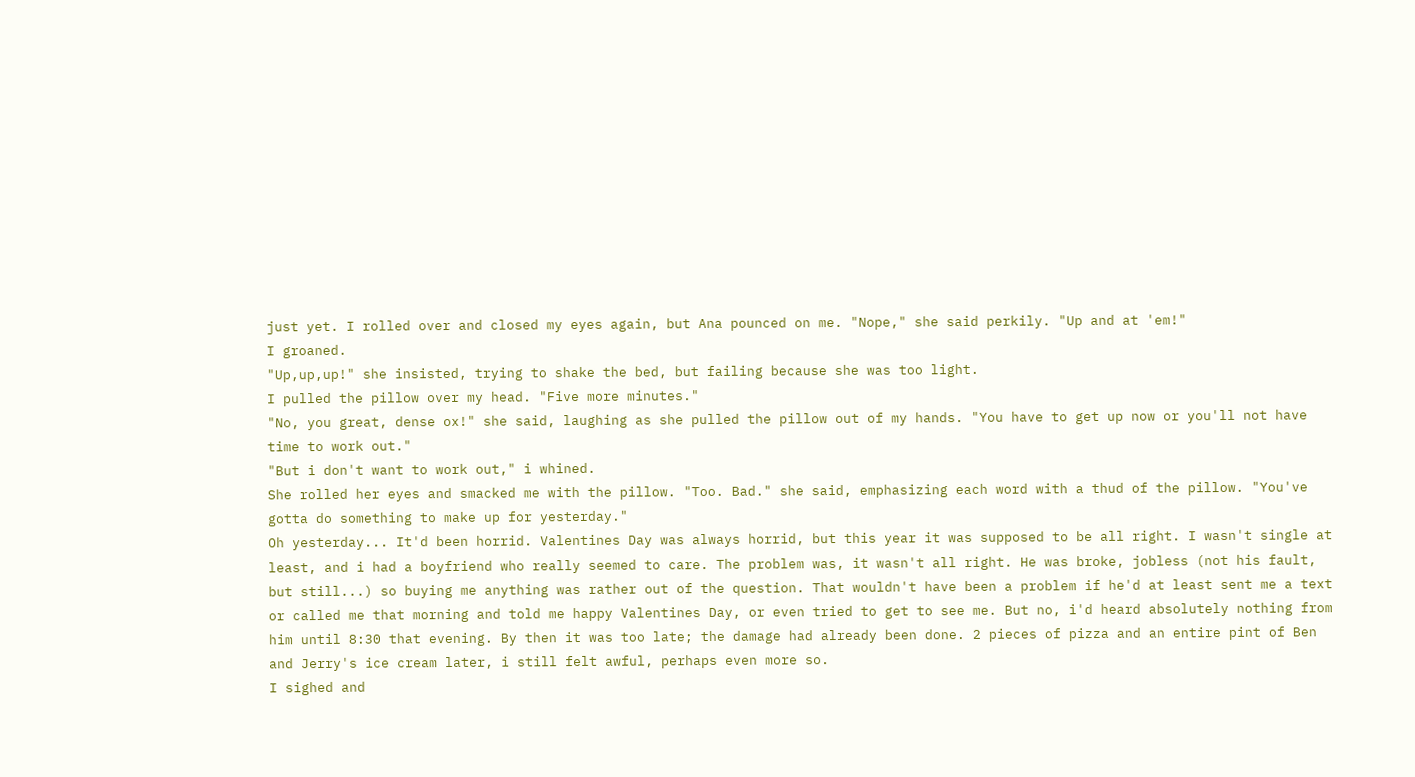just yet. I rolled over and closed my eyes again, but Ana pounced on me. "Nope," she said perkily. "Up and at 'em!"
I groaned.
"Up,up,up!" she insisted, trying to shake the bed, but failing because she was too light.
I pulled the pillow over my head. "Five more minutes."
"No, you great, dense ox!" she said, laughing as she pulled the pillow out of my hands. "You have to get up now or you'll not have time to work out."
"But i don't want to work out," i whined.
She rolled her eyes and smacked me with the pillow. "Too. Bad." she said, emphasizing each word with a thud of the pillow. "You've gotta do something to make up for yesterday."
Oh yesterday... It'd been horrid. Valentines Day was always horrid, but this year it was supposed to be all right. I wasn't single at least, and i had a boyfriend who really seemed to care. The problem was, it wasn't all right. He was broke, jobless (not his fault, but still...) so buying me anything was rather out of the question. That wouldn't have been a problem if he'd at least sent me a text or called me that morning and told me happy Valentines Day, or even tried to get to see me. But no, i'd heard absolutely nothing from him until 8:30 that evening. By then it was too late; the damage had already been done. 2 pieces of pizza and an entire pint of Ben and Jerry's ice cream later, i still felt awful, perhaps even more so.
I sighed and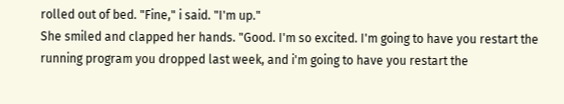rolled out of bed. "Fine," i said. "I'm up."
She smiled and clapped her hands. "Good. I'm so excited. I'm going to have you restart the running program you dropped last week, and i'm going to have you restart the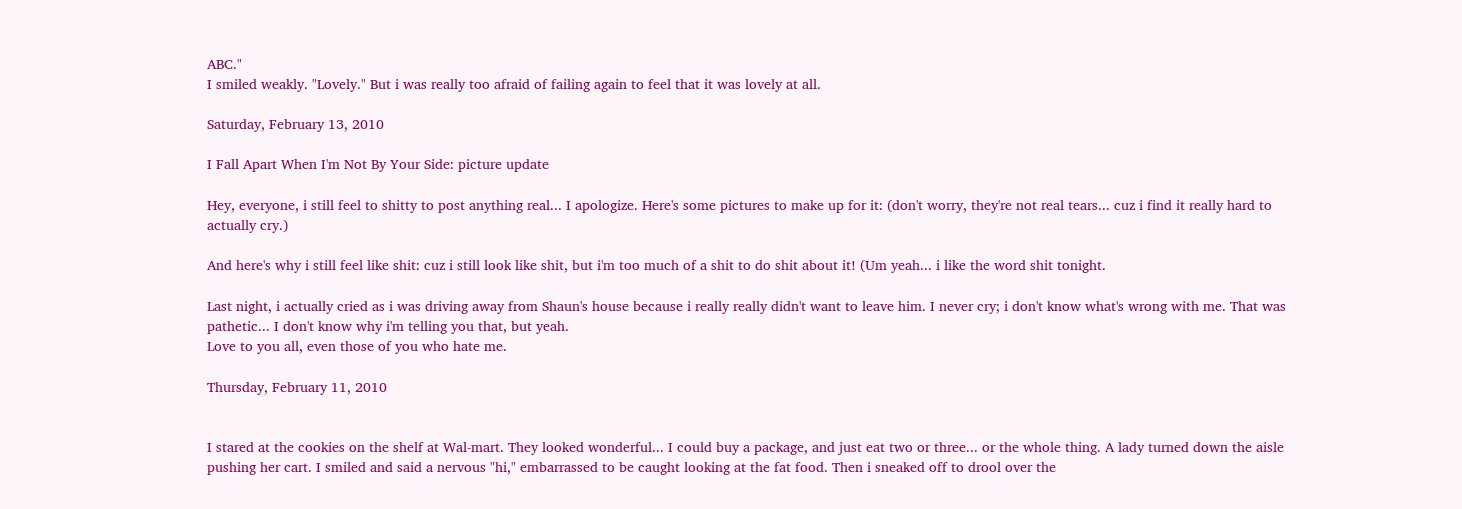ABC."
I smiled weakly. "Lovely." But i was really too afraid of failing again to feel that it was lovely at all.

Saturday, February 13, 2010

I Fall Apart When I'm Not By Your Side: picture update

Hey, everyone, i still feel to shitty to post anything real... I apologize. Here's some pictures to make up for it: (don't worry, they're not real tears... cuz i find it really hard to actually cry.)

And here's why i still feel like shit: cuz i still look like shit, but i'm too much of a shit to do shit about it! (Um yeah... i like the word shit tonight.

Last night, i actually cried as i was driving away from Shaun's house because i really really didn't want to leave him. I never cry; i don't know what's wrong with me. That was pathetic... I don't know why i'm telling you that, but yeah.
Love to you all, even those of you who hate me.

Thursday, February 11, 2010


I stared at the cookies on the shelf at Wal-mart. They looked wonderful... I could buy a package, and just eat two or three... or the whole thing. A lady turned down the aisle pushing her cart. I smiled and said a nervous "hi," embarrassed to be caught looking at the fat food. Then i sneaked off to drool over the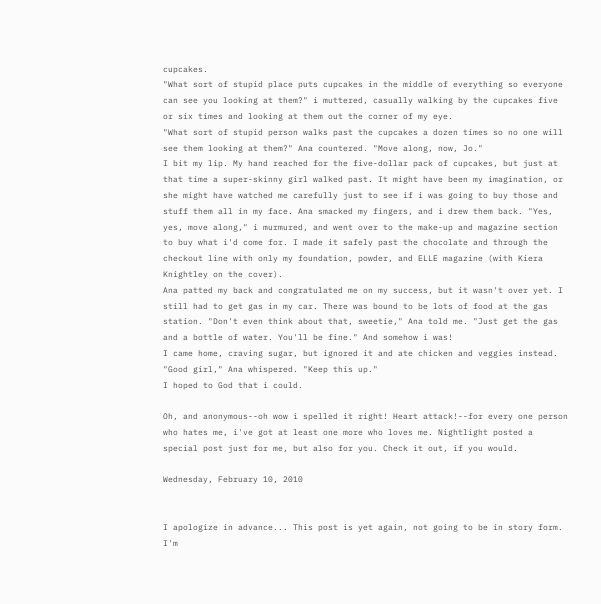cupcakes.
"What sort of stupid place puts cupcakes in the middle of everything so everyone can see you looking at them?" i muttered, casually walking by the cupcakes five or six times and looking at them out the corner of my eye.
"What sort of stupid person walks past the cupcakes a dozen times so no one will see them looking at them?" Ana countered. "Move along, now, Jo."
I bit my lip. My hand reached for the five-dollar pack of cupcakes, but just at that time a super-skinny girl walked past. It might have been my imagination, or she might have watched me carefully just to see if i was going to buy those and stuff them all in my face. Ana smacked my fingers, and i drew them back. "Yes, yes, move along," i murmured, and went over to the make-up and magazine section to buy what i'd come for. I made it safely past the chocolate and through the checkout line with only my foundation, powder, and ELLE magazine (with Kiera Knightley on the cover).
Ana patted my back and congratulated me on my success, but it wasn't over yet. I still had to get gas in my car. There was bound to be lots of food at the gas station. "Don't even think about that, sweetie," Ana told me. "Just get the gas and a bottle of water. You'll be fine." And somehow i was!
I came home, craving sugar, but ignored it and ate chicken and veggies instead. "Good girl," Ana whispered. "Keep this up."
I hoped to God that i could.

Oh, and anonymous--oh wow i spelled it right! Heart attack!--for every one person who hates me, i've got at least one more who loves me. Nightlight posted a special post just for me, but also for you. Check it out, if you would.

Wednesday, February 10, 2010


I apologize in advance... This post is yet again, not going to be in story form. I'm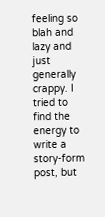feeling so blah and lazy and just generally crappy. I tried to find the energy to write a story-form post, but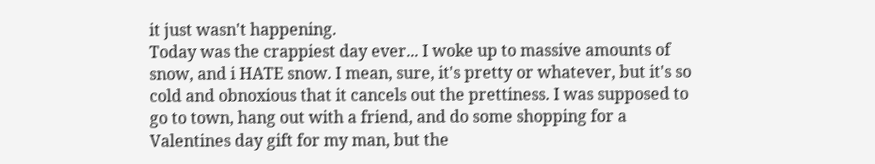it just wasn't happening.
Today was the crappiest day ever... I woke up to massive amounts of snow, and i HATE snow. I mean, sure, it's pretty or whatever, but it's so cold and obnoxious that it cancels out the prettiness. I was supposed to go to town, hang out with a friend, and do some shopping for a Valentines day gift for my man, but the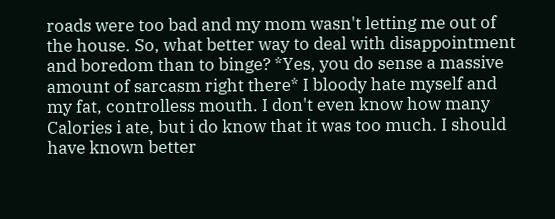roads were too bad and my mom wasn't letting me out of the house. So, what better way to deal with disappointment and boredom than to binge? *Yes, you do sense a massive amount of sarcasm right there* I bloody hate myself and my fat, controlless mouth. I don't even know how many Calories i ate, but i do know that it was too much. I should have known better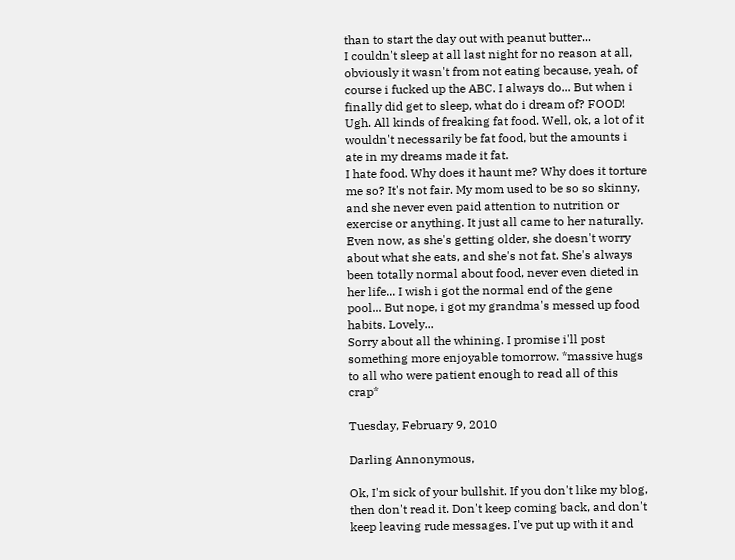than to start the day out with peanut butter...
I couldn't sleep at all last night for no reason at all, obviously it wasn't from not eating because, yeah, of course i fucked up the ABC. I always do... But when i finally did get to sleep, what do i dream of? FOOD! Ugh. All kinds of freaking fat food. Well, ok, a lot of it wouldn't necessarily be fat food, but the amounts i ate in my dreams made it fat.
I hate food. Why does it haunt me? Why does it torture me so? It's not fair. My mom used to be so so skinny, and she never even paid attention to nutrition or exercise or anything. It just all came to her naturally. Even now, as she's getting older, she doesn't worry about what she eats, and she's not fat. She's always been totally normal about food, never even dieted in her life... I wish i got the normal end of the gene pool... But nope, i got my grandma's messed up food habits. Lovely...
Sorry about all the whining. I promise i'll post something more enjoyable tomorrow. *massive hugs to all who were patient enough to read all of this crap*

Tuesday, February 9, 2010

Darling Annonymous,

Ok, I'm sick of your bullshit. If you don't like my blog, then don't read it. Don't keep coming back, and don't keep leaving rude messages. I've put up with it and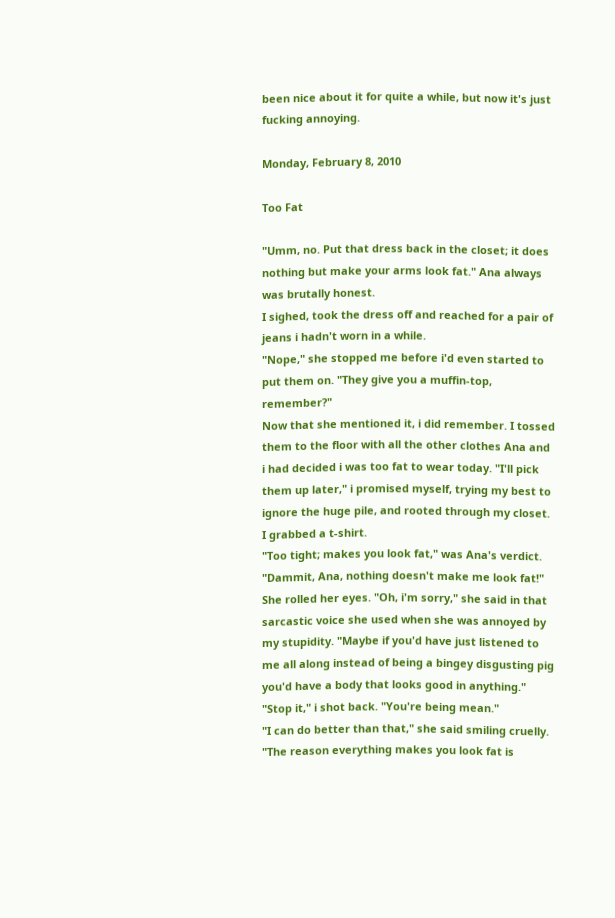been nice about it for quite a while, but now it's just fucking annoying.

Monday, February 8, 2010

Too Fat

"Umm, no. Put that dress back in the closet; it does nothing but make your arms look fat." Ana always was brutally honest.
I sighed, took the dress off and reached for a pair of jeans i hadn't worn in a while.
"Nope," she stopped me before i'd even started to put them on. "They give you a muffin-top, remember?"
Now that she mentioned it, i did remember. I tossed them to the floor with all the other clothes Ana and i had decided i was too fat to wear today. "I'll pick them up later," i promised myself, trying my best to ignore the huge pile, and rooted through my closet. I grabbed a t-shirt.
"Too tight; makes you look fat," was Ana's verdict.
"Dammit, Ana, nothing doesn't make me look fat!"
She rolled her eyes. "Oh, i'm sorry," she said in that sarcastic voice she used when she was annoyed by my stupidity. "Maybe if you'd have just listened to me all along instead of being a bingey disgusting pig you'd have a body that looks good in anything."
"Stop it," i shot back. "You're being mean."
"I can do better than that," she said smiling cruelly. "The reason everything makes you look fat is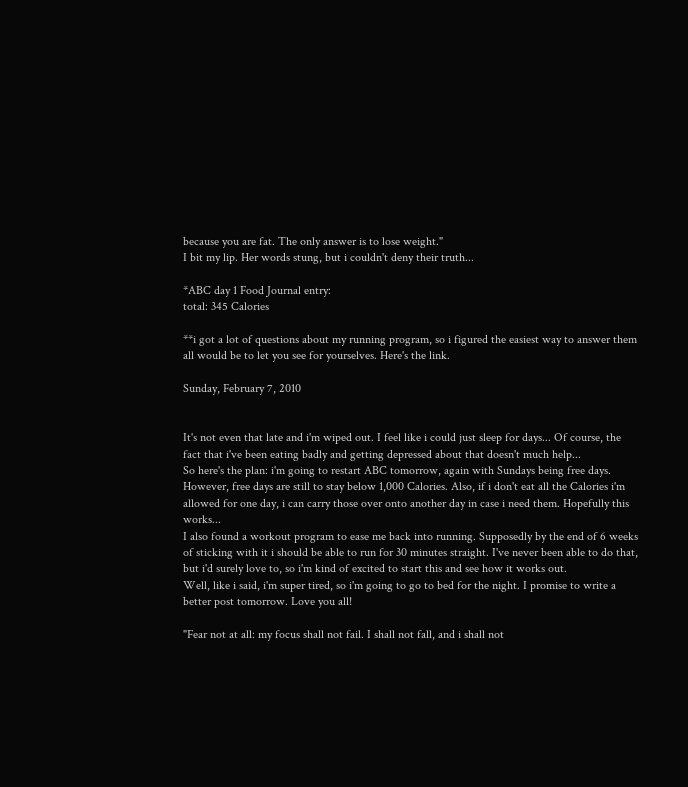because you are fat. The only answer is to lose weight."
I bit my lip. Her words stung, but i couldn't deny their truth...

*ABC day 1 Food Journal entry:
total: 345 Calories

**i got a lot of questions about my running program, so i figured the easiest way to answer them all would be to let you see for yourselves. Here's the link.

Sunday, February 7, 2010


It's not even that late and i'm wiped out. I feel like i could just sleep for days... Of course, the fact that i've been eating badly and getting depressed about that doesn't much help...
So here's the plan: i'm going to restart ABC tomorrow, again with Sundays being free days. However, free days are still to stay below 1,000 Calories. Also, if i don't eat all the Calories i'm allowed for one day, i can carry those over onto another day in case i need them. Hopefully this works...
I also found a workout program to ease me back into running. Supposedly by the end of 6 weeks of sticking with it i should be able to run for 30 minutes straight. I've never been able to do that, but i'd surely love to, so i'm kind of excited to start this and see how it works out.
Well, like i said, i'm super tired, so i'm going to go to bed for the night. I promise to write a better post tomorrow. Love you all!

"Fear not at all: my focus shall not fail. I shall not fall, and i shall not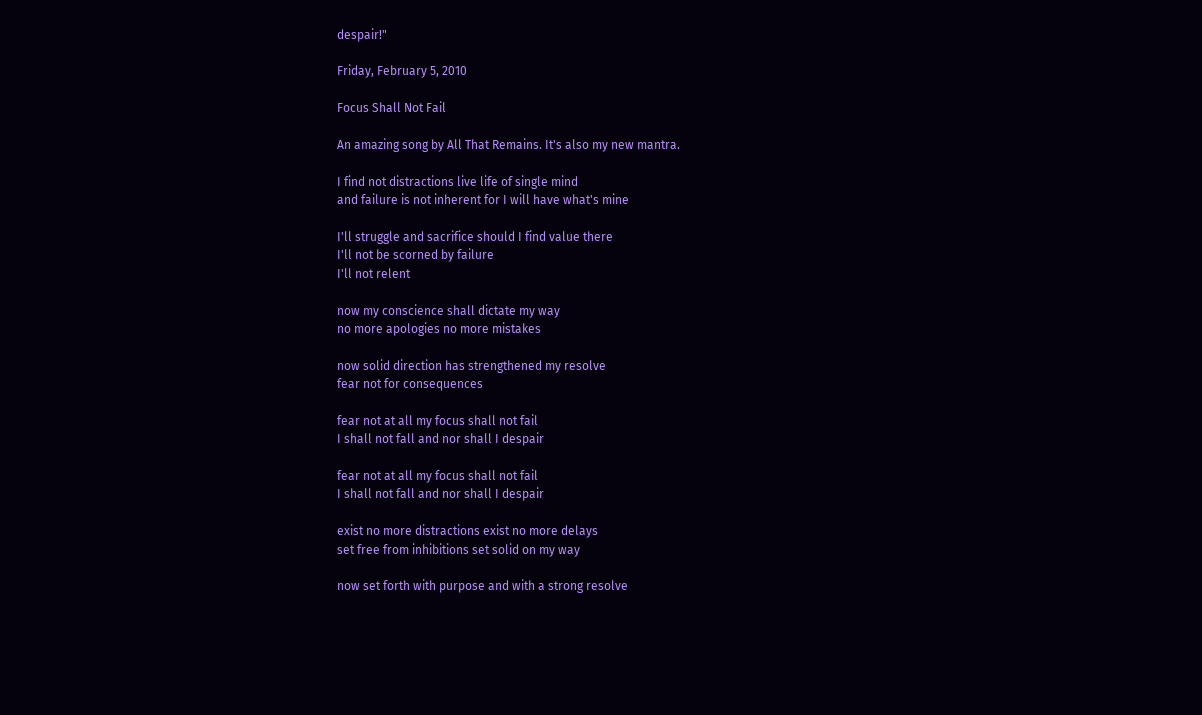despair!"

Friday, February 5, 2010

Focus Shall Not Fail

An amazing song by All That Remains. It's also my new mantra.

I find not distractions live life of single mind
and failure is not inherent for I will have what's mine

I'll struggle and sacrifice should I find value there
I'll not be scorned by failure
I'll not relent

now my conscience shall dictate my way
no more apologies no more mistakes

now solid direction has strengthened my resolve
fear not for consequences

fear not at all my focus shall not fail
I shall not fall and nor shall I despair

fear not at all my focus shall not fail
I shall not fall and nor shall I despair

exist no more distractions exist no more delays
set free from inhibitions set solid on my way

now set forth with purpose and with a strong resolve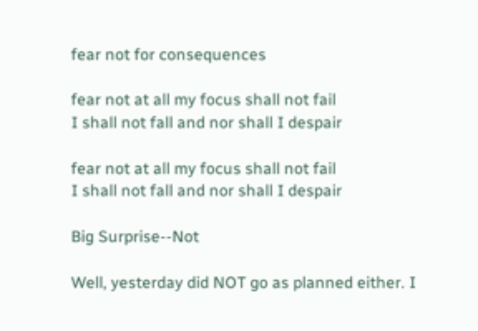fear not for consequences

fear not at all my focus shall not fail
I shall not fall and nor shall I despair

fear not at all my focus shall not fail
I shall not fall and nor shall I despair

Big Surprise--Not

Well, yesterday did NOT go as planned either. I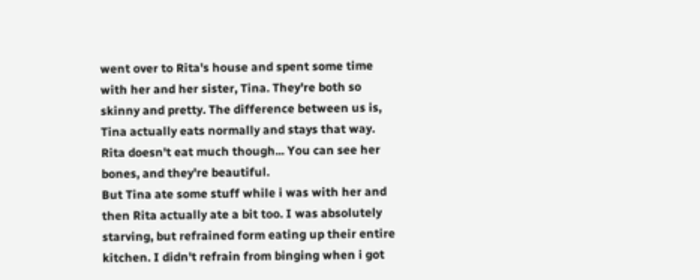went over to Rita's house and spent some time with her and her sister, Tina. They're both so skinny and pretty. The difference between us is, Tina actually eats normally and stays that way. Rita doesn't eat much though... You can see her bones, and they're beautiful.
But Tina ate some stuff while i was with her and then Rita actually ate a bit too. I was absolutely starving, but refrained form eating up their entire kitchen. I didn't refrain from binging when i got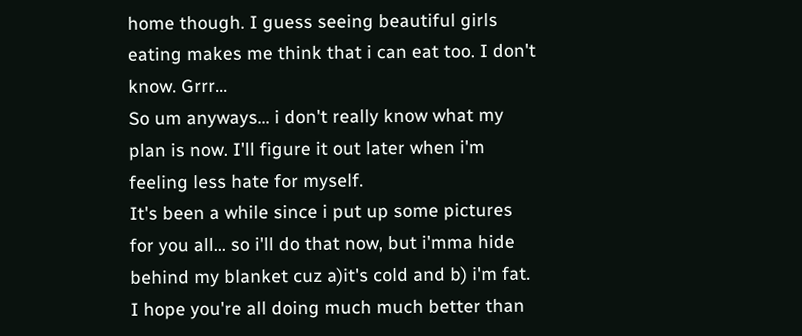home though. I guess seeing beautiful girls eating makes me think that i can eat too. I don't know. Grrr...
So um anyways... i don't really know what my plan is now. I'll figure it out later when i'm feeling less hate for myself.
It's been a while since i put up some pictures for you all... so i'll do that now, but i'mma hide behind my blanket cuz a)it's cold and b) i'm fat. I hope you're all doing much much better than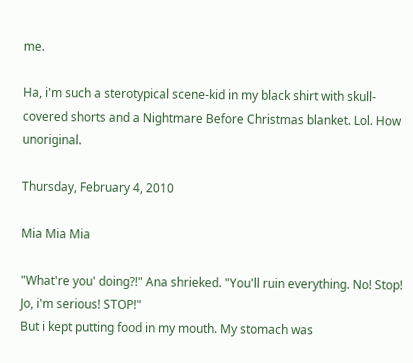me.

Ha, i'm such a sterotypical scene-kid in my black shirt with skull-covered shorts and a Nightmare Before Christmas blanket. Lol. How unoriginal.

Thursday, February 4, 2010

Mia Mia Mia

"What're you' doing?!" Ana shrieked. "You'll ruin everything. No! Stop! Jo, i'm serious! STOP!"
But i kept putting food in my mouth. My stomach was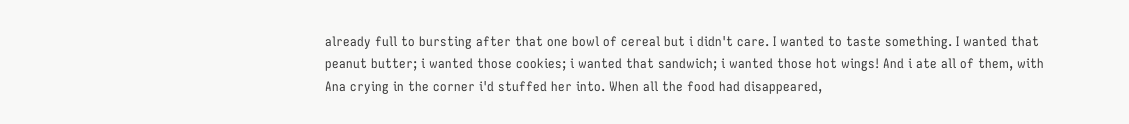already full to bursting after that one bowl of cereal but i didn't care. I wanted to taste something. I wanted that peanut butter; i wanted those cookies; i wanted that sandwich; i wanted those hot wings! And i ate all of them, with Ana crying in the corner i'd stuffed her into. When all the food had disappeared,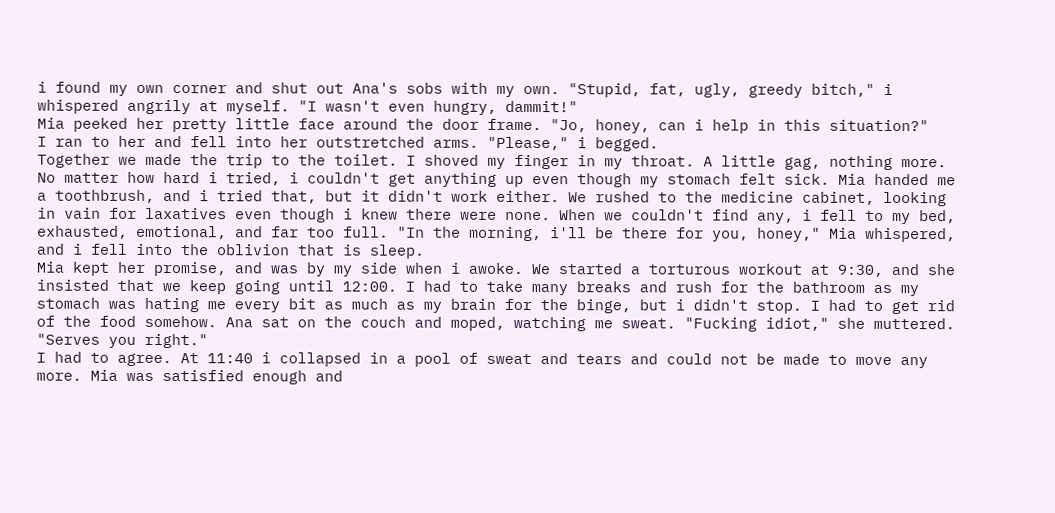i found my own corner and shut out Ana's sobs with my own. "Stupid, fat, ugly, greedy bitch," i whispered angrily at myself. "I wasn't even hungry, dammit!"
Mia peeked her pretty little face around the door frame. "Jo, honey, can i help in this situation?"
I ran to her and fell into her outstretched arms. "Please," i begged.
Together we made the trip to the toilet. I shoved my finger in my throat. A little gag, nothing more. No matter how hard i tried, i couldn't get anything up even though my stomach felt sick. Mia handed me a toothbrush, and i tried that, but it didn't work either. We rushed to the medicine cabinet, looking in vain for laxatives even though i knew there were none. When we couldn't find any, i fell to my bed, exhausted, emotional, and far too full. "In the morning, i'll be there for you, honey," Mia whispered, and i fell into the oblivion that is sleep.
Mia kept her promise, and was by my side when i awoke. We started a torturous workout at 9:30, and she insisted that we keep going until 12:00. I had to take many breaks and rush for the bathroom as my stomach was hating me every bit as much as my brain for the binge, but i didn't stop. I had to get rid of the food somehow. Ana sat on the couch and moped, watching me sweat. "Fucking idiot," she muttered. "Serves you right."
I had to agree. At 11:40 i collapsed in a pool of sweat and tears and could not be made to move any more. Mia was satisfied enough and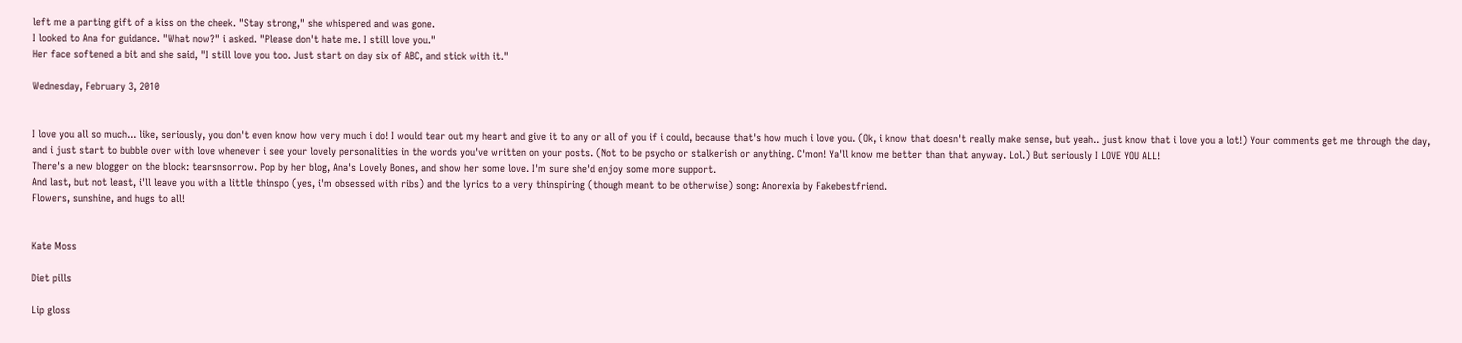left me a parting gift of a kiss on the cheek. "Stay strong," she whispered and was gone.
I looked to Ana for guidance. "What now?" i asked. "Please don't hate me. I still love you."
Her face softened a bit and she said, "I still love you too. Just start on day six of ABC, and stick with it."

Wednesday, February 3, 2010


I love you all so much... like, seriously, you don't even know how very much i do! I would tear out my heart and give it to any or all of you if i could, because that's how much i love you. (Ok, i know that doesn't really make sense, but yeah.. just know that i love you a lot!) Your comments get me through the day, and i just start to bubble over with love whenever i see your lovely personalities in the words you've written on your posts. (Not to be psycho or stalkerish or anything. C'mon! Ya'll know me better than that anyway. Lol.) But seriously I LOVE YOU ALL!
There's a new blogger on the block: tearsnsorrow. Pop by her blog, Ana's Lovely Bones, and show her some love. I'm sure she'd enjoy some more support.
And last, but not least, i'll leave you with a little thinspo (yes, i'm obsessed with ribs) and the lyrics to a very thinspiring (though meant to be otherwise) song: Anorexia by Fakebestfriend.
Flowers, sunshine, and hugs to all!


Kate Moss

Diet pills

Lip gloss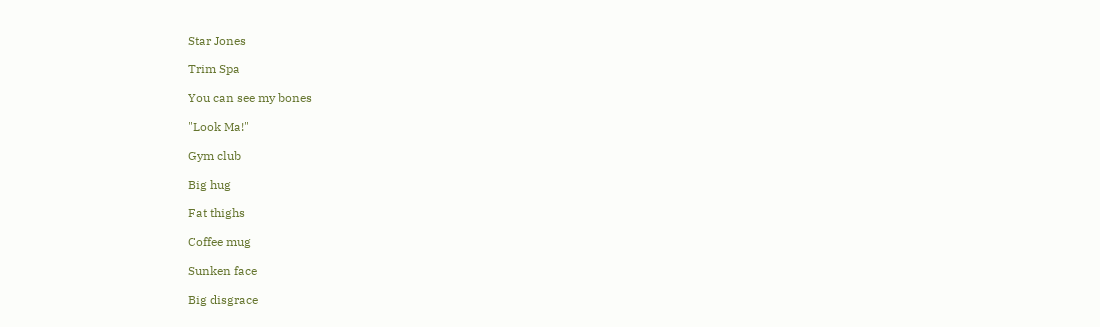Star Jones

Trim Spa

You can see my bones

"Look Ma!"

Gym club

Big hug

Fat thighs

Coffee mug

Sunken face

Big disgrace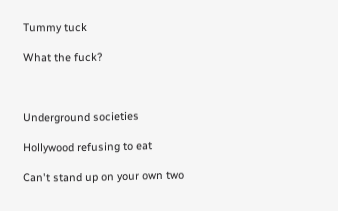Tummy tuck

What the fuck?



Underground societies

Hollywood refusing to eat

Can't stand up on your own two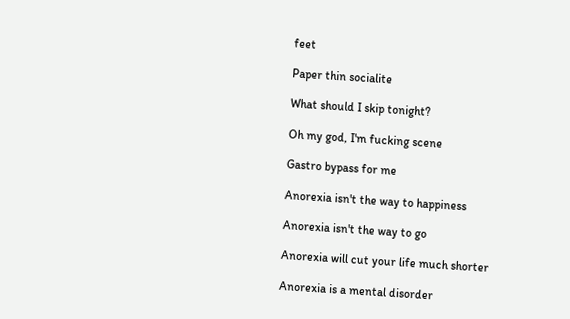feet

Paper thin socialite

What should I skip tonight?

Oh my god, I'm fucking scene

Gastro bypass for me

Anorexia isn't the way to happiness

Anorexia isn't the way to go

Anorexia will cut your life much shorter

Anorexia is a mental disorder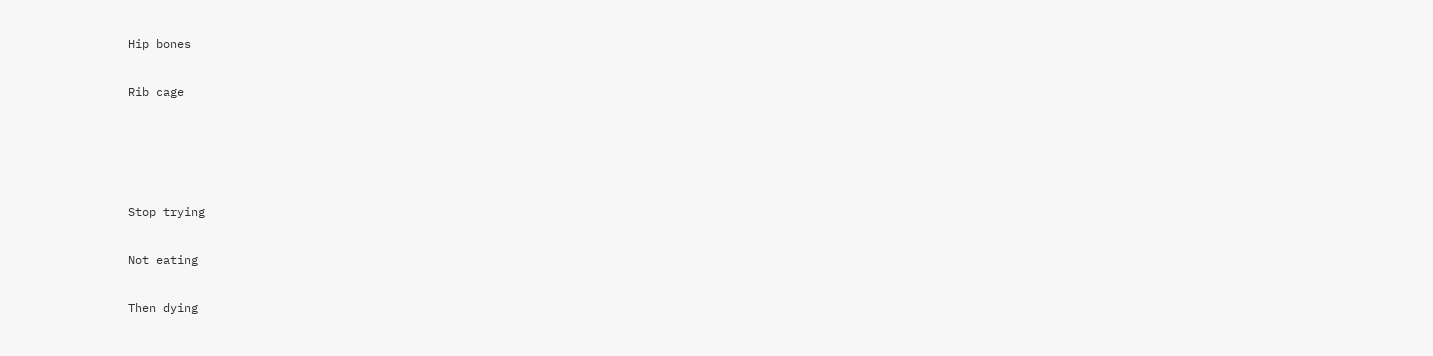Hip bones

Rib cage




Stop trying

Not eating

Then dying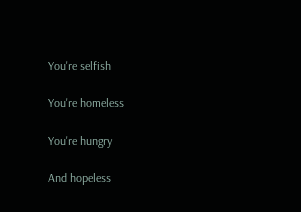You're selfish

You're homeless

You're hungry

And hopeless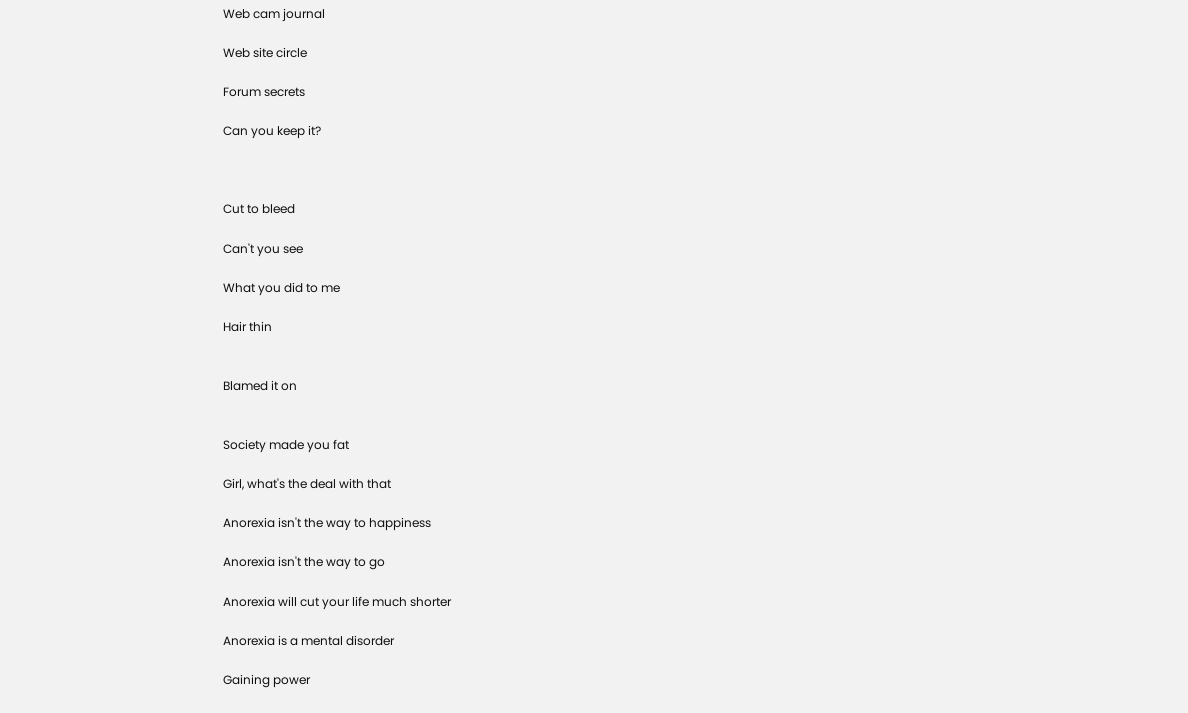Web cam journal

Web site circle

Forum secrets

Can you keep it?



Cut to bleed

Can't you see

What you did to me

Hair thin


Blamed it on


Society made you fat

Girl, what's the deal with that

Anorexia isn't the way to happiness

Anorexia isn't the way to go

Anorexia will cut your life much shorter

Anorexia is a mental disorder

Gaining power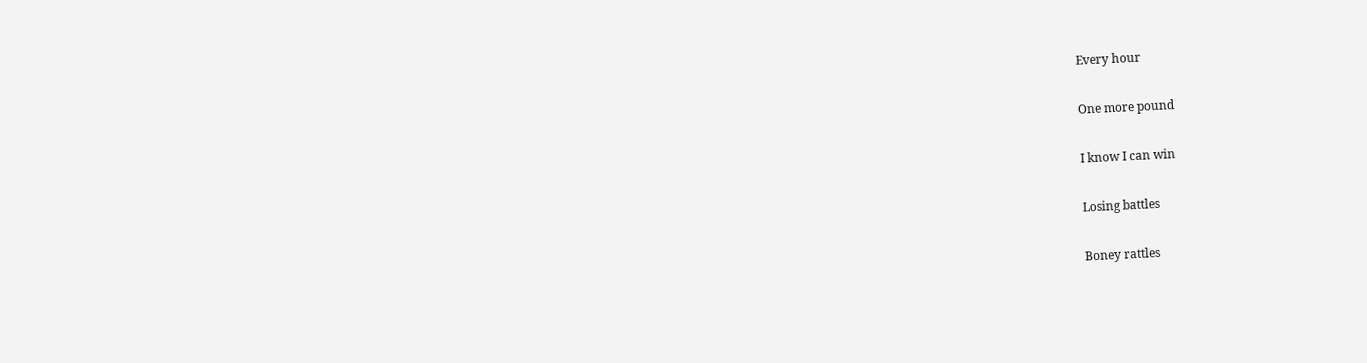Every hour

One more pound

I know I can win

Losing battles

Boney rattles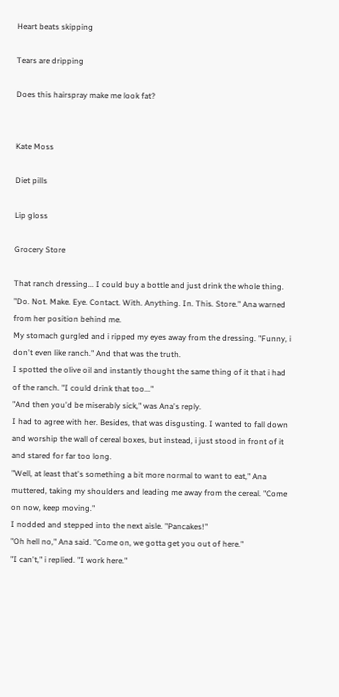Heart beats skipping

Tears are dripping

Does this hairspray make me look fat?


Kate Moss

Diet pills

Lip gloss

Grocery Store

That ranch dressing... I could buy a bottle and just drink the whole thing.
"Do. Not. Make. Eye. Contact. With. Anything. In. This. Store." Ana warned from her position behind me.
My stomach gurgled and i ripped my eyes away from the dressing. "Funny, i don't even like ranch." And that was the truth.
I spotted the olive oil and instantly thought the same thing of it that i had of the ranch. "I could drink that too..."
"And then you'd be miserably sick," was Ana's reply.
I had to agree with her. Besides, that was disgusting. I wanted to fall down and worship the wall of cereal boxes, but instead, i just stood in front of it and stared for far too long.
"Well, at least that's something a bit more normal to want to eat," Ana muttered, taking my shoulders and leading me away from the cereal. "Come on now, keep moving."
I nodded and stepped into the next aisle. "Pancakes!"
"Oh hell no," Ana said. "Come on, we gotta get you out of here."
"I can't," i replied. "I work here."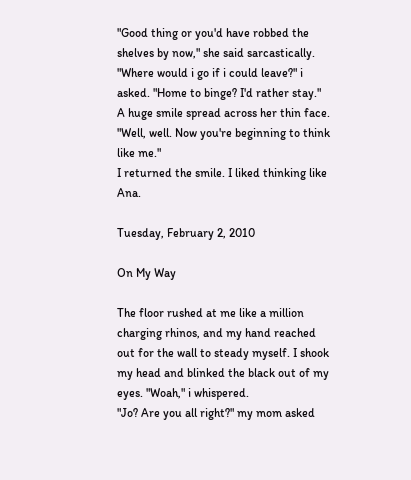"Good thing or you'd have robbed the shelves by now," she said sarcastically.
"Where would i go if i could leave?" i asked. "Home to binge? I'd rather stay."
A huge smile spread across her thin face. "Well, well. Now you're beginning to think like me."
I returned the smile. I liked thinking like Ana.

Tuesday, February 2, 2010

On My Way

The floor rushed at me like a million charging rhinos, and my hand reached out for the wall to steady myself. I shook my head and blinked the black out of my eyes. "Woah," i whispered.
"Jo? Are you all right?" my mom asked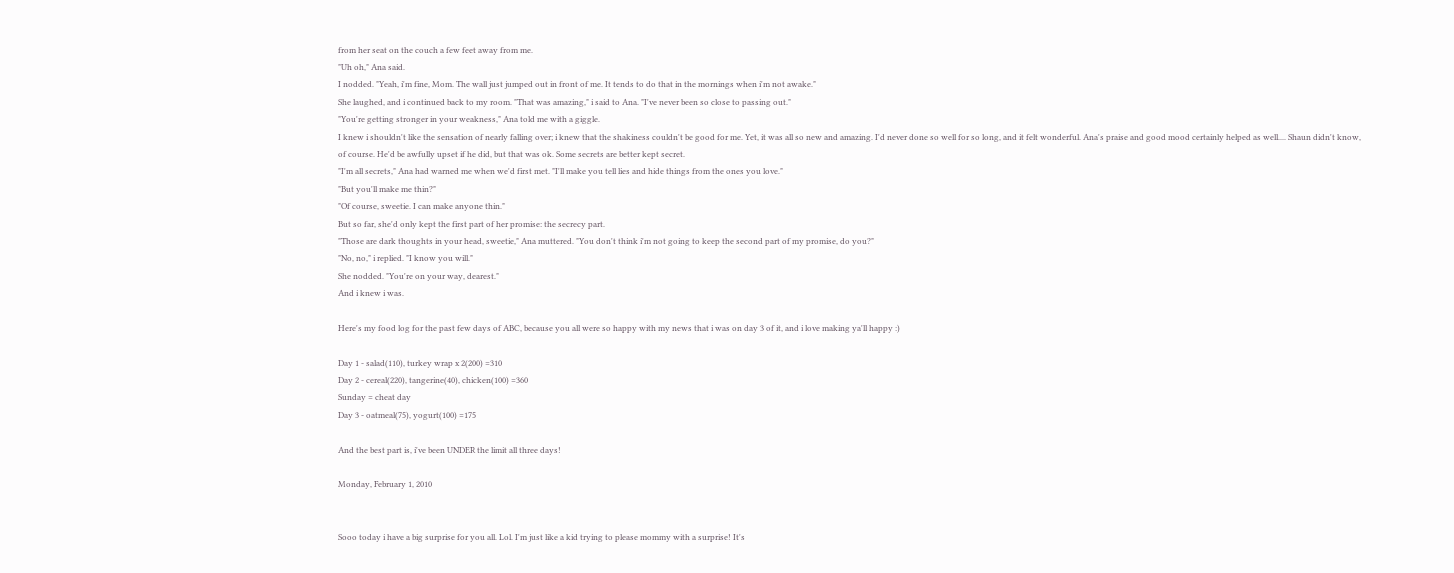from her seat on the couch a few feet away from me.
"Uh oh," Ana said.
I nodded. "Yeah, i'm fine, Mom. The wall just jumped out in front of me. It tends to do that in the mornings when i'm not awake."
She laughed, and i continued back to my room. "That was amazing," i said to Ana. "I've never been so close to passing out."
"You're getting stronger in your weakness," Ana told me with a giggle.
I knew i shouldn't like the sensation of nearly falling over; i knew that the shakiness couldn't be good for me. Yet, it was all so new and amazing. I'd never done so well for so long, and it felt wonderful. Ana's praise and good mood certainly helped as well.... Shaun didn't know, of course. He'd be awfully upset if he did, but that was ok. Some secrets are better kept secret.
"I'm all secrets," Ana had warned me when we'd first met. "I'll make you tell lies and hide things from the ones you love."
"But you'll make me thin?"
"Of course, sweetie. I can make anyone thin."
But so far, she'd only kept the first part of her promise: the secrecy part.
"Those are dark thoughts in your head, sweetie," Ana muttered. "You don't think i'm not going to keep the second part of my promise, do you?"
"No, no," i replied. "I know you will."
She nodded. "You're on your way, dearest."
And i knew i was.

Here's my food log for the past few days of ABC, because you all were so happy with my news that i was on day 3 of it, and i love making ya'll happy :)

Day 1 - salad(110), turkey wrap x 2(200) =310
Day 2 - cereal(220), tangerine(40), chicken(100) =360
Sunday = cheat day
Day 3 - oatmeal(75), yogurt(100) =175

And the best part is, i've been UNDER the limit all three days!

Monday, February 1, 2010


Sooo today i have a big surprise for you all. Lol. I'm just like a kid trying to please mommy with a surprise! It's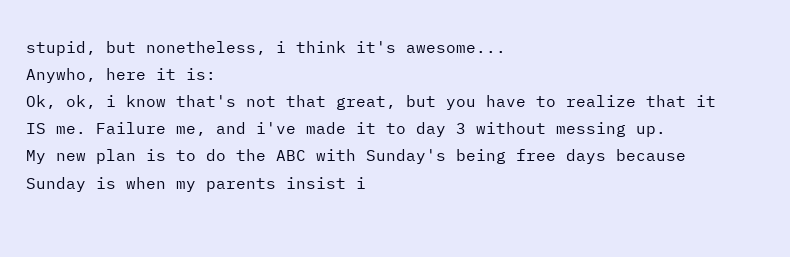stupid, but nonetheless, i think it's awesome...
Anywho, here it is:
Ok, ok, i know that's not that great, but you have to realize that it IS me. Failure me, and i've made it to day 3 without messing up.
My new plan is to do the ABC with Sunday's being free days because Sunday is when my parents insist i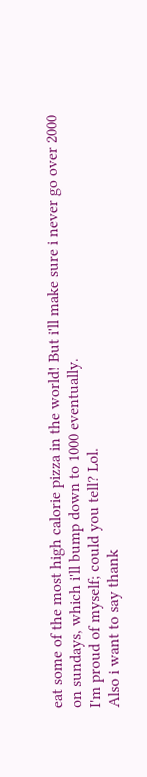eat some of the most high calorie pizza in the world! But i'll make sure i never go over 2000 on sundays, which i'll bump down to 1000 eventually.
I'm proud of myself; could you tell? Lol.
Also i want to say thank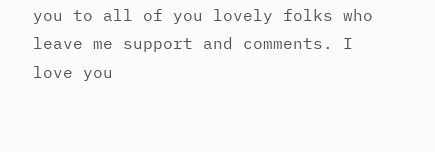you to all of you lovely folks who leave me support and comments. I love you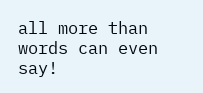all more than words can even say!